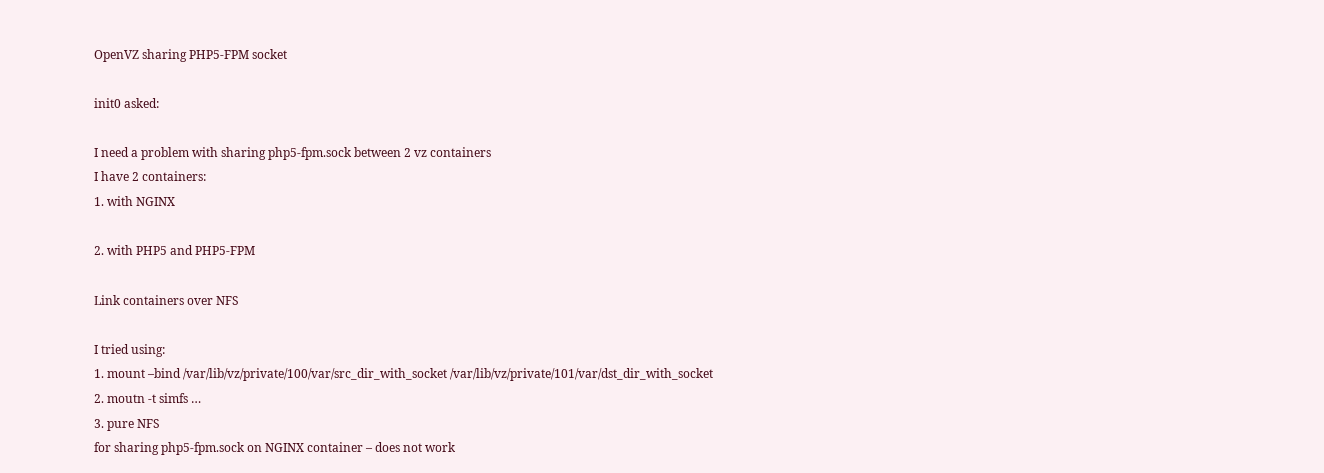OpenVZ sharing PHP5-FPM socket

init0 asked:

I need a problem with sharing php5-fpm.sock between 2 vz containers
I have 2 containers:
1. with NGINX

2. with PHP5 and PHP5-FPM

Link containers over NFS

I tried using:
1. mount –bind /var/lib/vz/private/100/var/src_dir_with_socket /var/lib/vz/private/101/var/dst_dir_with_socket
2. moutn -t simfs …
3. pure NFS
for sharing php5-fpm.sock on NGINX container – does not work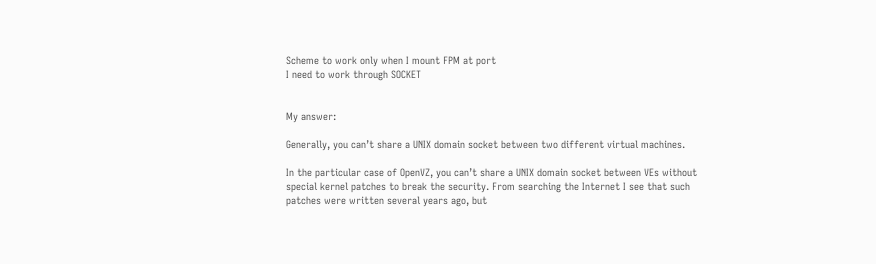Scheme to work only when I mount FPM at port
I need to work through SOCKET


My answer:

Generally, you can’t share a UNIX domain socket between two different virtual machines.

In the particular case of OpenVZ, you can’t share a UNIX domain socket between VEs without special kernel patches to break the security. From searching the Internet I see that such patches were written several years ago, but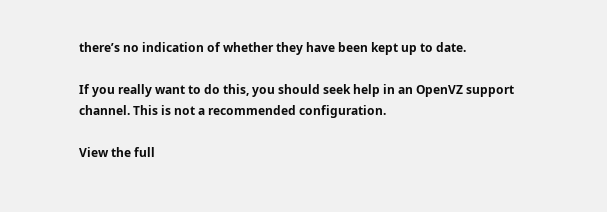there’s no indication of whether they have been kept up to date.

If you really want to do this, you should seek help in an OpenVZ support channel. This is not a recommended configuration.

View the full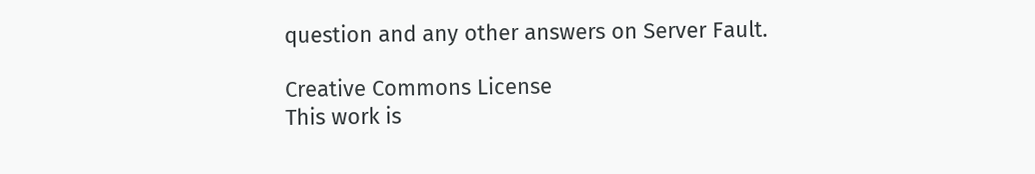question and any other answers on Server Fault.

Creative Commons License
This work is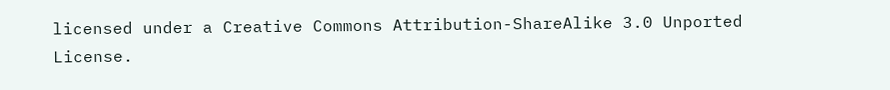licensed under a Creative Commons Attribution-ShareAlike 3.0 Unported License.